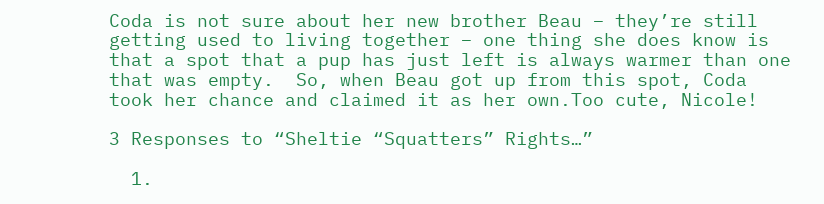Coda is not sure about her new brother Beau – they’re still getting used to living together – one thing she does know is that a spot that a pup has just left is always warmer than one that was empty.  So, when Beau got up from this spot, Coda took her chance and claimed it as her own.Too cute, Nicole!

3 Responses to “Sheltie “Squatters” Rights…”

  1.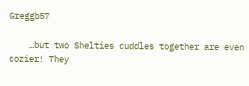Greggb57

    …but two Shelties cuddles together are even cozier! They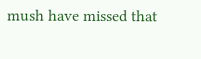mush have missed that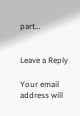part…


Leave a Reply

Your email address will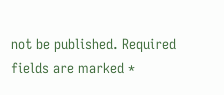not be published. Required fields are marked *